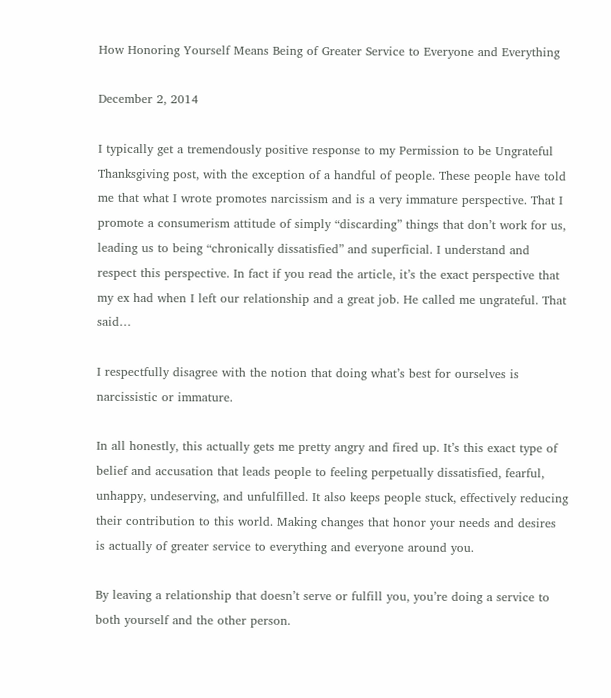How Honoring Yourself Means Being of Greater Service to Everyone and Everything

December 2, 2014

I typically get a tremendously positive response to my Permission to be Ungrateful Thanksgiving post, with the exception of a handful of people. These people have told me that what I wrote promotes narcissism and is a very immature perspective. That I promote a consumerism attitude of simply “discarding” things that don’t work for us, leading us to being “chronically dissatisfied” and superficial. I understand and respect this perspective. In fact if you read the article, it’s the exact perspective that my ex had when I left our relationship and a great job. He called me ungrateful. That said…

I respectfully disagree with the notion that doing what’s best for ourselves is narcissistic or immature.

In all honestly, this actually gets me pretty angry and fired up. It’s this exact type of belief and accusation that leads people to feeling perpetually dissatisfied, fearful, unhappy, undeserving, and unfulfilled. It also keeps people stuck, effectively reducing their contribution to this world. Making changes that honor your needs and desires is actually of greater service to everything and everyone around you.

By leaving a relationship that doesn’t serve or fulfill you, you’re doing a service to both yourself and the other person.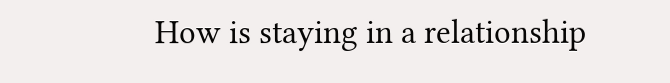How is staying in a relationship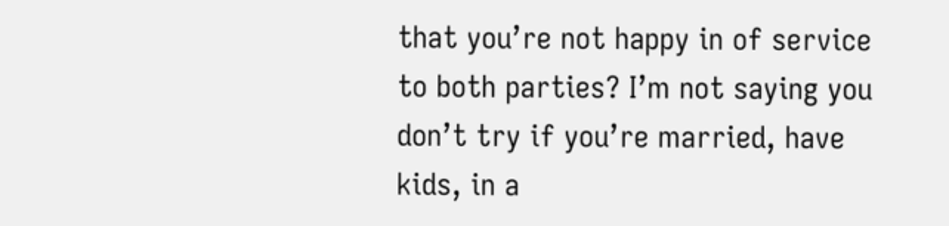that you’re not happy in of service to both parties? I’m not saying you don’t try if you’re married, have kids, in a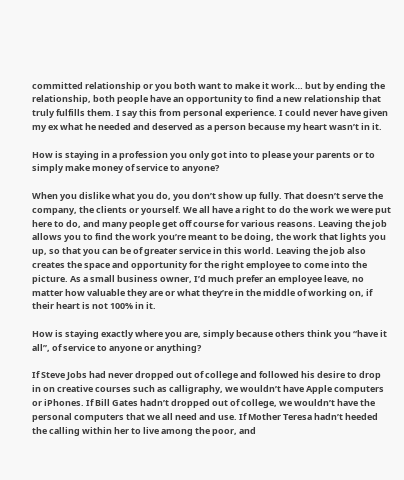committed relationship or you both want to make it work… but by ending the relationship, both people have an opportunity to find a new relationship that truly fulfills them. I say this from personal experience. I could never have given my ex what he needed and deserved as a person because my heart wasn’t in it.

How is staying in a profession you only got into to please your parents or to simply make money of service to anyone?

When you dislike what you do, you don’t show up fully. That doesn’t serve the company, the clients or yourself. We all have a right to do the work we were put here to do, and many people get off course for various reasons. Leaving the job allows you to find the work you’re meant to be doing, the work that lights you up, so that you can be of greater service in this world. Leaving the job also creates the space and opportunity for the right employee to come into the picture. As a small business owner, I’d much prefer an employee leave, no matter how valuable they are or what they’re in the middle of working on, if their heart is not 100% in it.

How is staying exactly where you are, simply because others think you “have it all”, of service to anyone or anything?

If Steve Jobs had never dropped out of college and followed his desire to drop in on creative courses such as calligraphy, we wouldn’t have Apple computers or iPhones. If Bill Gates hadn’t dropped out of college, we wouldn’t have the personal computers that we all need and use. If Mother Teresa hadn’t heeded the calling within her to live among the poor, and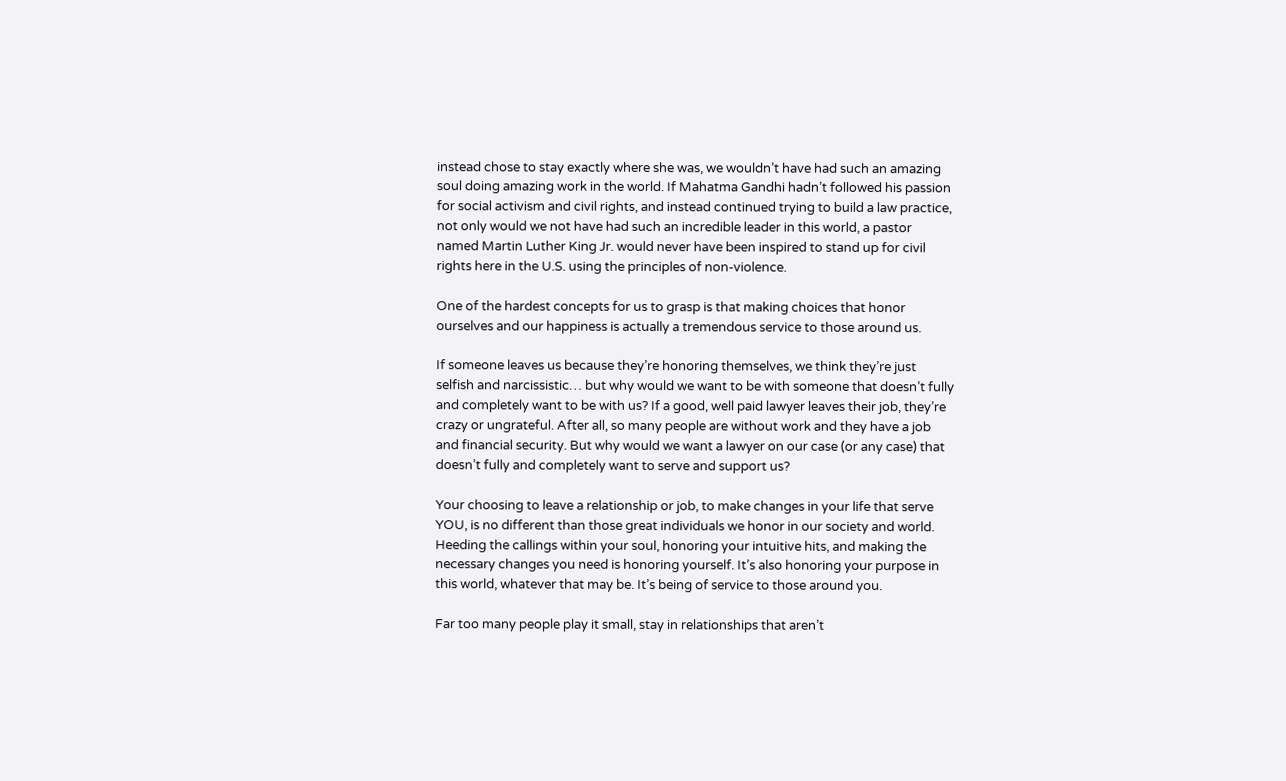instead chose to stay exactly where she was, we wouldn’t have had such an amazing soul doing amazing work in the world. If Mahatma Gandhi hadn’t followed his passion for social activism and civil rights, and instead continued trying to build a law practice, not only would we not have had such an incredible leader in this world, a pastor named Martin Luther King Jr. would never have been inspired to stand up for civil rights here in the U.S. using the principles of non-violence.

One of the hardest concepts for us to grasp is that making choices that honor ourselves and our happiness is actually a tremendous service to those around us.

If someone leaves us because they’re honoring themselves, we think they’re just selfish and narcissistic… but why would we want to be with someone that doesn’t fully and completely want to be with us? If a good, well paid lawyer leaves their job, they’re crazy or ungrateful. After all, so many people are without work and they have a job and financial security. But why would we want a lawyer on our case (or any case) that doesn’t fully and completely want to serve and support us?

Your choosing to leave a relationship or job, to make changes in your life that serve YOU, is no different than those great individuals we honor in our society and world. Heeding the callings within your soul, honoring your intuitive hits, and making the necessary changes you need is honoring yourself. It’s also honoring your purpose in this world, whatever that may be. It’s being of service to those around you.

Far too many people play it small, stay in relationships that aren’t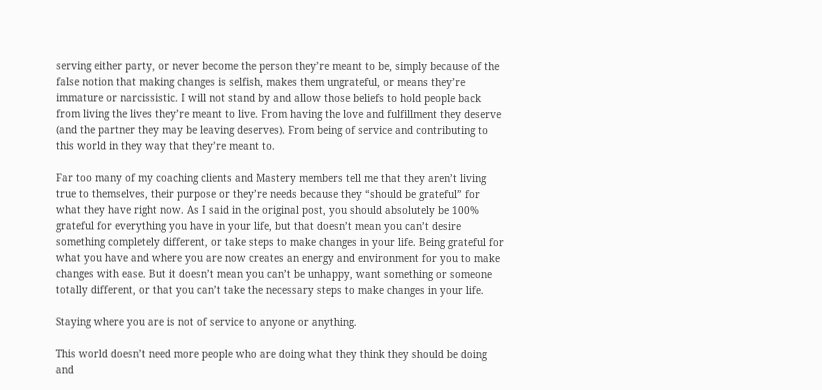serving either party, or never become the person they’re meant to be, simply because of the false notion that making changes is selfish, makes them ungrateful, or means they’re immature or narcissistic. I will not stand by and allow those beliefs to hold people back from living the lives they’re meant to live. From having the love and fulfillment they deserve (and the partner they may be leaving deserves). From being of service and contributing to this world in they way that they’re meant to.

Far too many of my coaching clients and Mastery members tell me that they aren’t living true to themselves, their purpose or they’re needs because they “should be grateful” for what they have right now. As I said in the original post, you should absolutely be 100% grateful for everything you have in your life, but that doesn’t mean you can’t desire something completely different, or take steps to make changes in your life. Being grateful for what you have and where you are now creates an energy and environment for you to make changes with ease. But it doesn’t mean you can’t be unhappy, want something or someone totally different, or that you can’t take the necessary steps to make changes in your life.

Staying where you are is not of service to anyone or anything.

This world doesn’t need more people who are doing what they think they should be doing and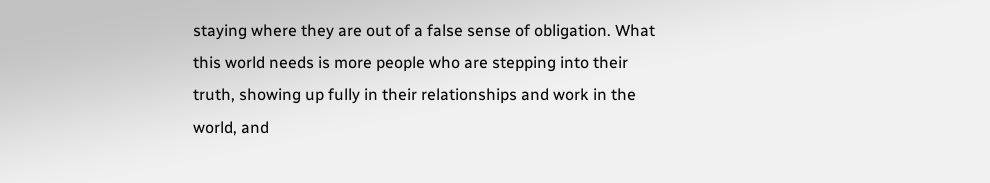staying where they are out of a false sense of obligation. What this world needs is more people who are stepping into their truth, showing up fully in their relationships and work in the world, and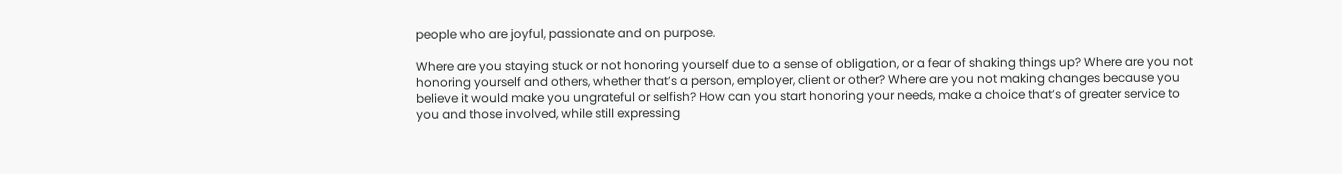people who are joyful, passionate and on purpose.

Where are you staying stuck or not honoring yourself due to a sense of obligation, or a fear of shaking things up? Where are you not honoring yourself and others, whether that’s a person, employer, client or other? Where are you not making changes because you believe it would make you ungrateful or selfish? How can you start honoring your needs, make a choice that’s of greater service to you and those involved, while still expressing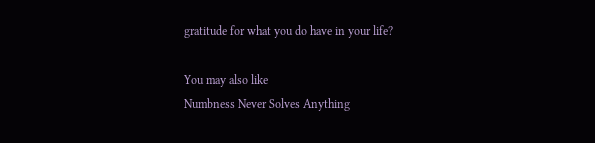gratitude for what you do have in your life?

You may also like
Numbness Never Solves Anything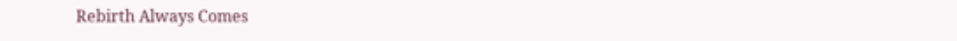Rebirth Always Comes